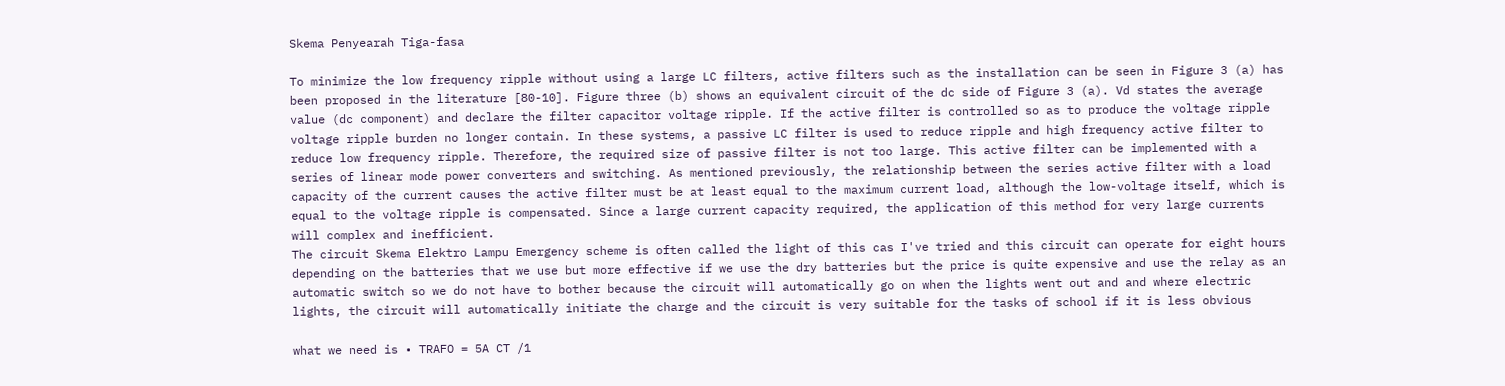Skema Penyearah Tiga-fasa

To minimize the low frequency ripple without using a large LC filters, active filters such as the installation can be seen in Figure 3 (a) has been proposed in the literature [80-10]. Figure three (b) shows an equivalent circuit of the dc side of Figure 3 (a). Vd states the average value (dc component) and declare the filter capacitor voltage ripple. If the active filter is controlled so as to produce the voltage ripple voltage ripple burden no longer contain. In these systems, a passive LC filter is used to reduce ripple and high frequency active filter to reduce low frequency ripple. Therefore, the required size of passive filter is not too large. This active filter can be implemented with a series of linear mode power converters and switching. As mentioned previously, the relationship between the series active filter with a load capacity of the current causes the active filter must be at least equal to the maximum current load, although the low-voltage itself, which is equal to the voltage ripple is compensated. Since a large current capacity required, the application of this method for very large currents will complex and inefficient.
The circuit Skema Elektro Lampu Emergency scheme is often called the light of this cas I've tried and this circuit can operate for eight hours depending on the batteries that we use but more effective if we use the dry batteries but the price is quite expensive and use the relay as an automatic switch so we do not have to bother because the circuit will automatically go on when the lights went out and and where electric lights, the circuit will automatically initiate the charge and the circuit is very suitable for the tasks of school if it is less obvious

what we need is • TRAFO = 5A CT /1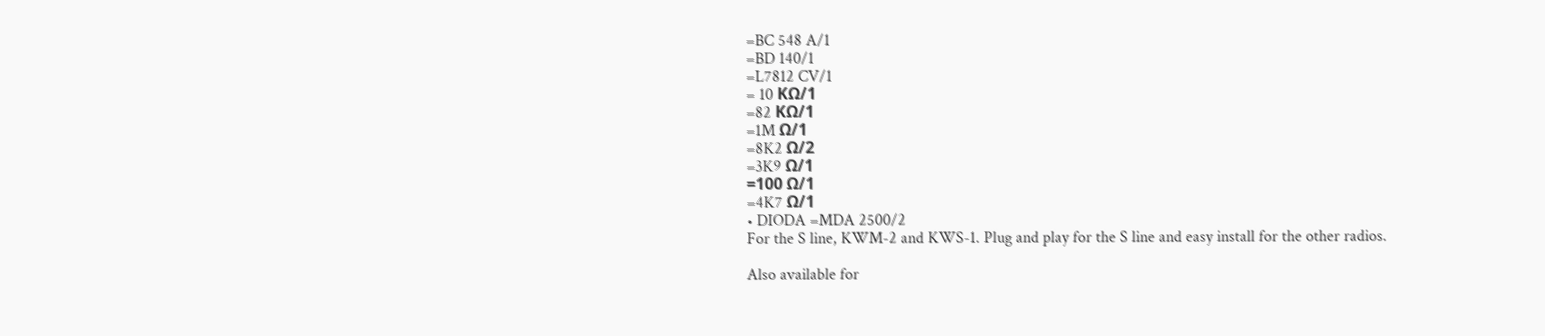=BC 548 A/1
=BD 140/1
=L7812 CV/1
= 10 KΩ/1
=82 KΩ/1
=1M Ω/1
=8K2 Ω/2
=3K9 Ω/1
=100 Ω/1
=4K7 Ω/1
• DIODA =MDA 2500/2
For the S line, KWM-2 and KWS-1. Plug and play for the S line and easy install for the other radios.

Also available for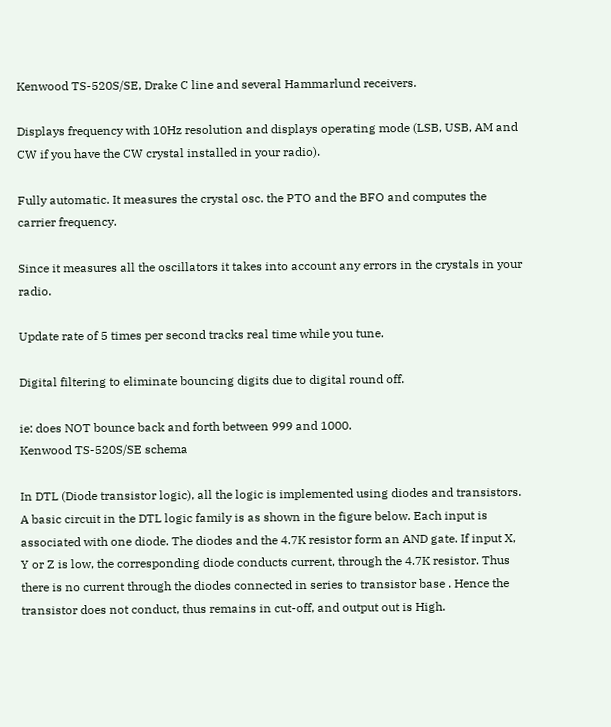Kenwood TS-520S/SE, Drake C line and several Hammarlund receivers.

Displays frequency with 10Hz resolution and displays operating mode (LSB, USB, AM and CW if you have the CW crystal installed in your radio).

Fully automatic. It measures the crystal osc. the PTO and the BFO and computes the carrier frequency.

Since it measures all the oscillators it takes into account any errors in the crystals in your radio.

Update rate of 5 times per second tracks real time while you tune.

Digital filtering to eliminate bouncing digits due to digital round off.

ie: does NOT bounce back and forth between 999 and 1000.
Kenwood TS-520S/SE schema

In DTL (Diode transistor logic), all the logic is implemented using diodes and transistors. A basic circuit in the DTL logic family is as shown in the figure below. Each input is associated with one diode. The diodes and the 4.7K resistor form an AND gate. If input X, Y or Z is low, the corresponding diode conducts current, through the 4.7K resistor. Thus there is no current through the diodes connected in series to transistor base . Hence the transistor does not conduct, thus remains in cut-off, and output out is High.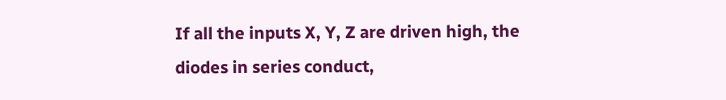If all the inputs X, Y, Z are driven high, the diodes in series conduct,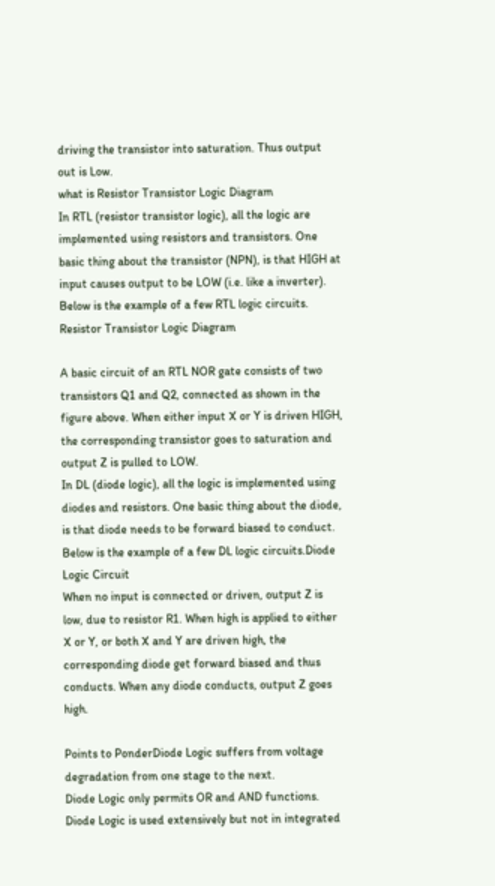driving the transistor into saturation. Thus output out is Low.
what is Resistor Transistor Logic Diagram
In RTL (resistor transistor logic), all the logic are implemented using resistors and transistors. One basic thing about the transistor (NPN), is that HIGH at input causes output to be LOW (i.e. like a inverter). Below is the example of a few RTL logic circuits.
Resistor Transistor Logic Diagram

A basic circuit of an RTL NOR gate consists of two transistors Q1 and Q2, connected as shown in the figure above. When either input X or Y is driven HIGH, the corresponding transistor goes to saturation and output Z is pulled to LOW.
In DL (diode logic), all the logic is implemented using diodes and resistors. One basic thing about the diode, is that diode needs to be forward biased to conduct. Below is the example of a few DL logic circuits.Diode Logic Circuit
When no input is connected or driven, output Z is low, due to resistor R1. When high is applied to either X or Y, or both X and Y are driven high, the corresponding diode get forward biased and thus conducts. When any diode conducts, output Z goes high.

Points to PonderDiode Logic suffers from voltage degradation from one stage to the next.
Diode Logic only permits OR and AND functions.
Diode Logic is used extensively but not in integrated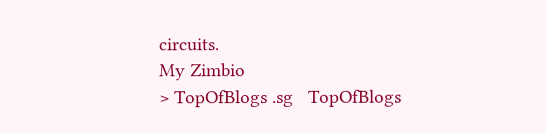circuits.
My Zimbio
> TopOfBlogs .sg   TopOfBlogs